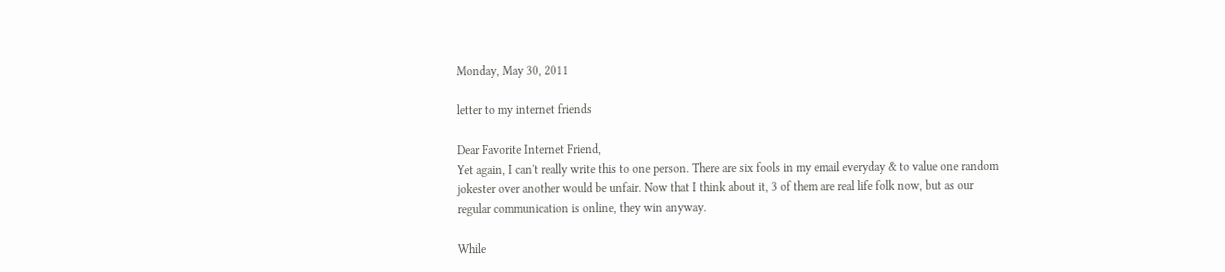Monday, May 30, 2011

letter to my internet friends

Dear Favorite Internet Friend,
Yet again, I can't really write this to one person. There are six fools in my email everyday & to value one random jokester over another would be unfair. Now that I think about it, 3 of them are real life folk now, but as our regular communication is online, they win anyway.

While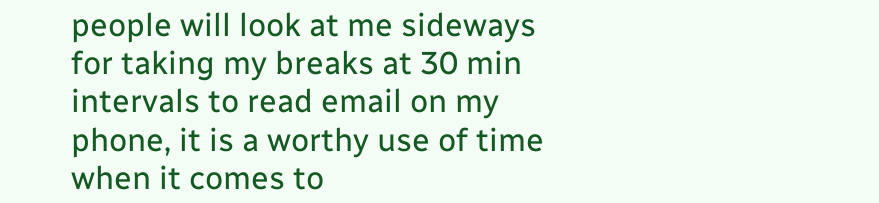people will look at me sideways for taking my breaks at 30 min intervals to read email on my phone, it is a worthy use of time when it comes to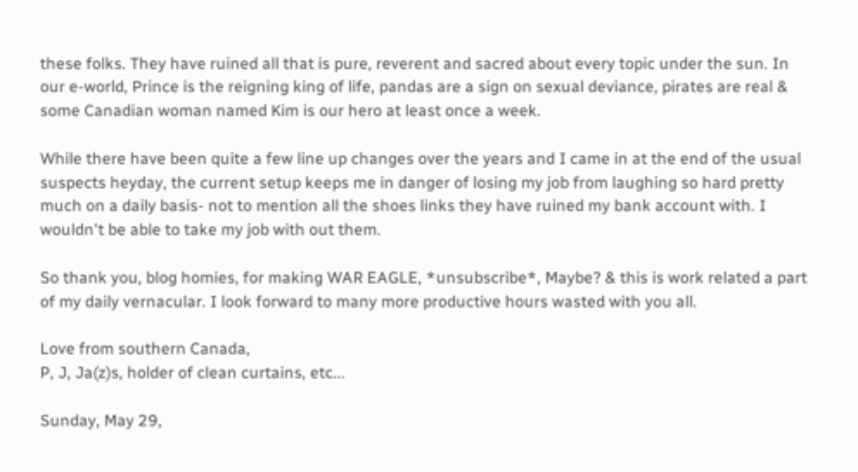these folks. They have ruined all that is pure, reverent and sacred about every topic under the sun. In our e-world, Prince is the reigning king of life, pandas are a sign on sexual deviance, pirates are real & some Canadian woman named Kim is our hero at least once a week.

While there have been quite a few line up changes over the years and I came in at the end of the usual suspects heyday, the current setup keeps me in danger of losing my job from laughing so hard pretty much on a daily basis- not to mention all the shoes links they have ruined my bank account with. I wouldn't be able to take my job with out them.

So thank you, blog homies, for making WAR EAGLE, *unsubscribe*, Maybe? & this is work related a part of my daily vernacular. I look forward to many more productive hours wasted with you all.

Love from southern Canada,
P, J, Ja(z)s, holder of clean curtains, etc...

Sunday, May 29,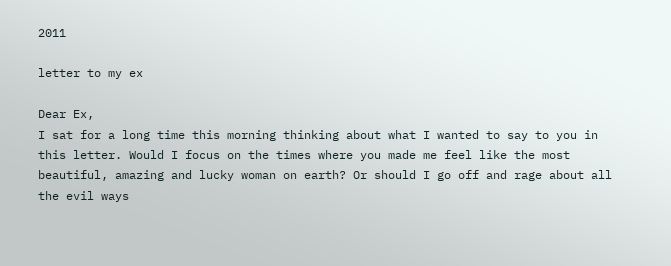2011

letter to my ex

Dear Ex,
I sat for a long time this morning thinking about what I wanted to say to you in this letter. Would I focus on the times where you made me feel like the most beautiful, amazing and lucky woman on earth? Or should I go off and rage about all the evil ways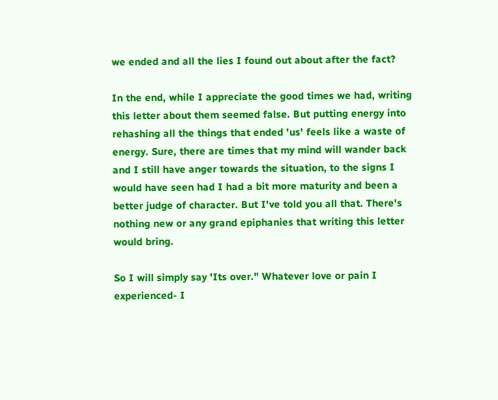we ended and all the lies I found out about after the fact?

In the end, while I appreciate the good times we had, writing this letter about them seemed false. But putting energy into rehashing all the things that ended 'us' feels like a waste of energy. Sure, there are times that my mind will wander back and I still have anger towards the situation, to the signs I would have seen had I had a bit more maturity and been a better judge of character. But I've told you all that. There's nothing new or any grand epiphanies that writing this letter would bring.

So I will simply say 'Its over." Whatever love or pain I experienced- I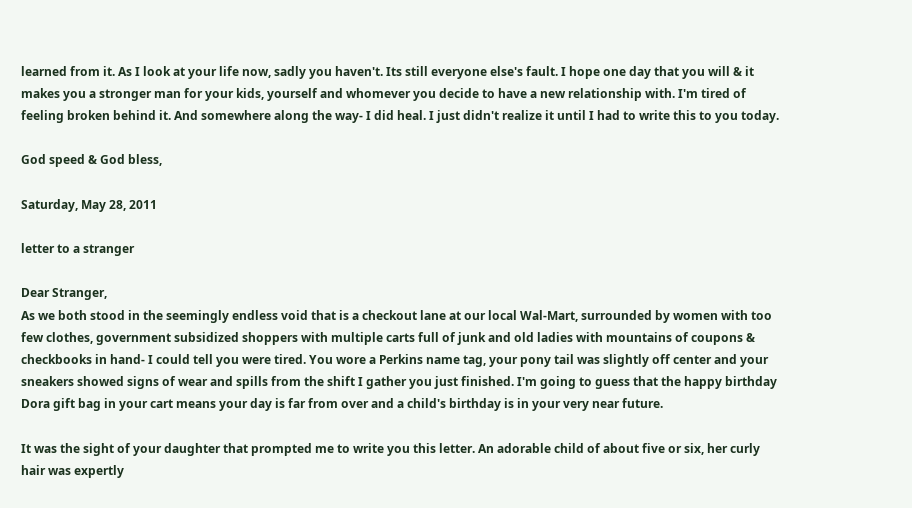learned from it. As I look at your life now, sadly you haven't. Its still everyone else's fault. I hope one day that you will & it makes you a stronger man for your kids, yourself and whomever you decide to have a new relationship with. I'm tired of feeling broken behind it. And somewhere along the way- I did heal. I just didn't realize it until I had to write this to you today.

God speed & God bless,

Saturday, May 28, 2011

letter to a stranger

Dear Stranger,
As we both stood in the seemingly endless void that is a checkout lane at our local Wal-Mart, surrounded by women with too few clothes, government subsidized shoppers with multiple carts full of junk and old ladies with mountains of coupons & checkbooks in hand- I could tell you were tired. You wore a Perkins name tag, your pony tail was slightly off center and your sneakers showed signs of wear and spills from the shift I gather you just finished. I'm going to guess that the happy birthday Dora gift bag in your cart means your day is far from over and a child's birthday is in your very near future.

It was the sight of your daughter that prompted me to write you this letter. An adorable child of about five or six, her curly hair was expertly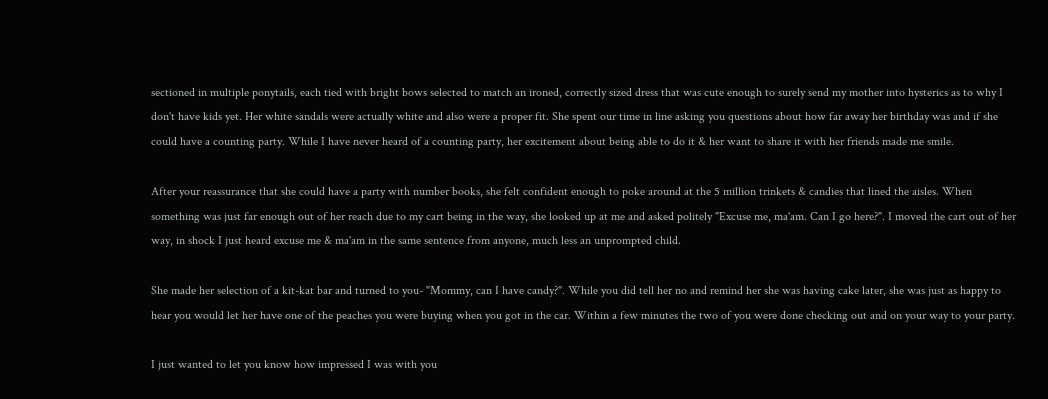sectioned in multiple ponytails, each tied with bright bows selected to match an ironed, correctly sized dress that was cute enough to surely send my mother into hysterics as to why I don't have kids yet. Her white sandals were actually white and also were a proper fit. She spent our time in line asking you questions about how far away her birthday was and if she could have a counting party. While I have never heard of a counting party, her excitement about being able to do it & her want to share it with her friends made me smile.

After your reassurance that she could have a party with number books, she felt confident enough to poke around at the 5 million trinkets & candies that lined the aisles. When something was just far enough out of her reach due to my cart being in the way, she looked up at me and asked politely "Excuse me, ma'am. Can I go here?". I moved the cart out of her way, in shock I just heard excuse me & ma'am in the same sentence from anyone, much less an unprompted child.

She made her selection of a kit-kat bar and turned to you- "Mommy, can I have candy?". While you did tell her no and remind her she was having cake later, she was just as happy to hear you would let her have one of the peaches you were buying when you got in the car. Within a few minutes the two of you were done checking out and on your way to your party.

I just wanted to let you know how impressed I was with you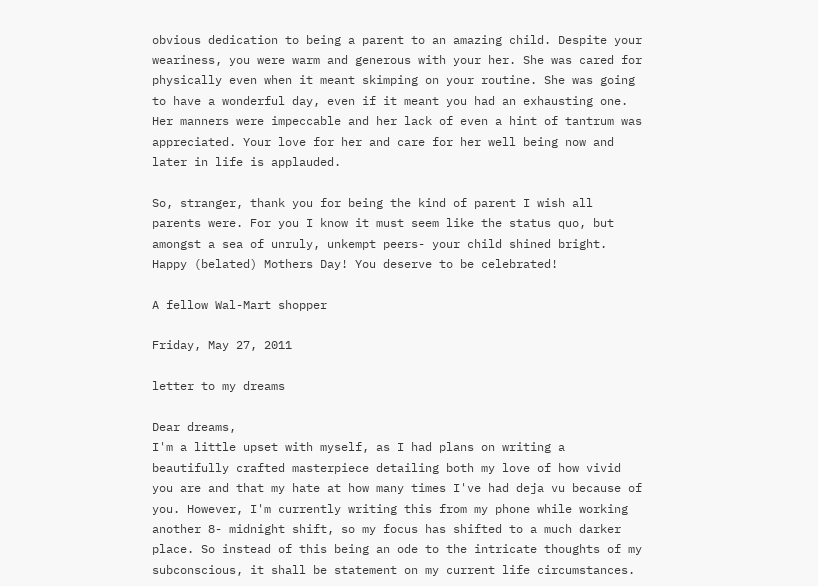obvious dedication to being a parent to an amazing child. Despite your weariness, you were warm and generous with your her. She was cared for physically even when it meant skimping on your routine. She was going to have a wonderful day, even if it meant you had an exhausting one. Her manners were impeccable and her lack of even a hint of tantrum was appreciated. Your love for her and care for her well being now and later in life is applauded.

So, stranger, thank you for being the kind of parent I wish all parents were. For you I know it must seem like the status quo, but amongst a sea of unruly, unkempt peers- your child shined bright. Happy (belated) Mothers Day! You deserve to be celebrated!

A fellow Wal-Mart shopper

Friday, May 27, 2011

letter to my dreams

Dear dreams,
I'm a little upset with myself, as I had plans on writing a beautifully crafted masterpiece detailing both my love of how vivid you are and that my hate at how many times I've had deja vu because of you. However, I'm currently writing this from my phone while working another 8- midnight shift, so my focus has shifted to a much darker place. So instead of this being an ode to the intricate thoughts of my subconscious, it shall be statement on my current life circumstances.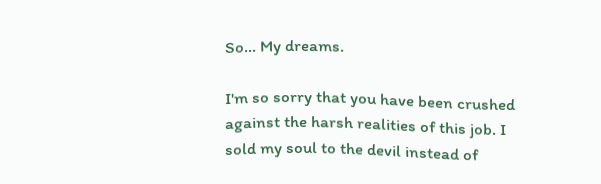So... My dreams.

I'm so sorry that you have been crushed against the harsh realities of this job. I sold my soul to the devil instead of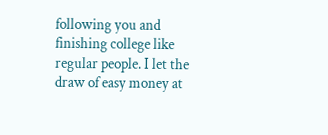following you and finishing college like regular people. I let the draw of easy money at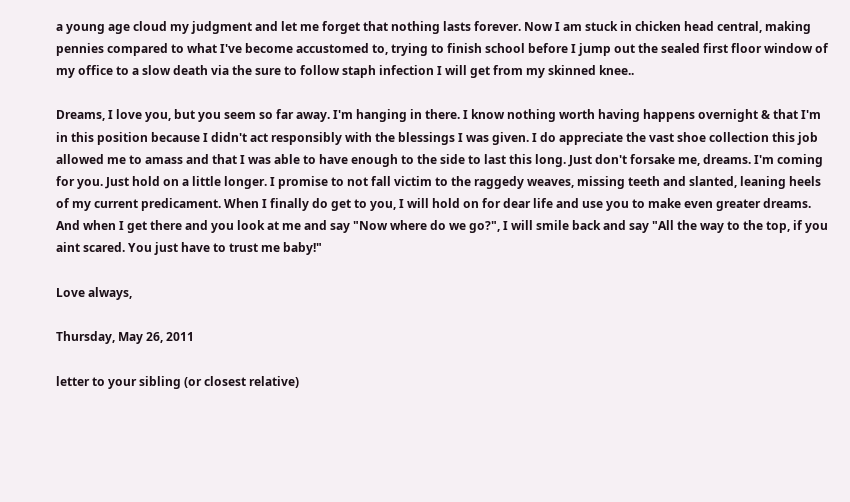a young age cloud my judgment and let me forget that nothing lasts forever. Now I am stuck in chicken head central, making pennies compared to what I've become accustomed to, trying to finish school before I jump out the sealed first floor window of my office to a slow death via the sure to follow staph infection I will get from my skinned knee..

Dreams, I love you, but you seem so far away. I'm hanging in there. I know nothing worth having happens overnight & that I'm in this position because I didn't act responsibly with the blessings I was given. I do appreciate the vast shoe collection this job allowed me to amass and that I was able to have enough to the side to last this long. Just don't forsake me, dreams. I'm coming for you. Just hold on a little longer. I promise to not fall victim to the raggedy weaves, missing teeth and slanted, leaning heels of my current predicament. When I finally do get to you, I will hold on for dear life and use you to make even greater dreams. And when I get there and you look at me and say "Now where do we go?", I will smile back and say "All the way to the top, if you aint scared. You just have to trust me baby!"

Love always,

Thursday, May 26, 2011

letter to your sibling (or closest relative)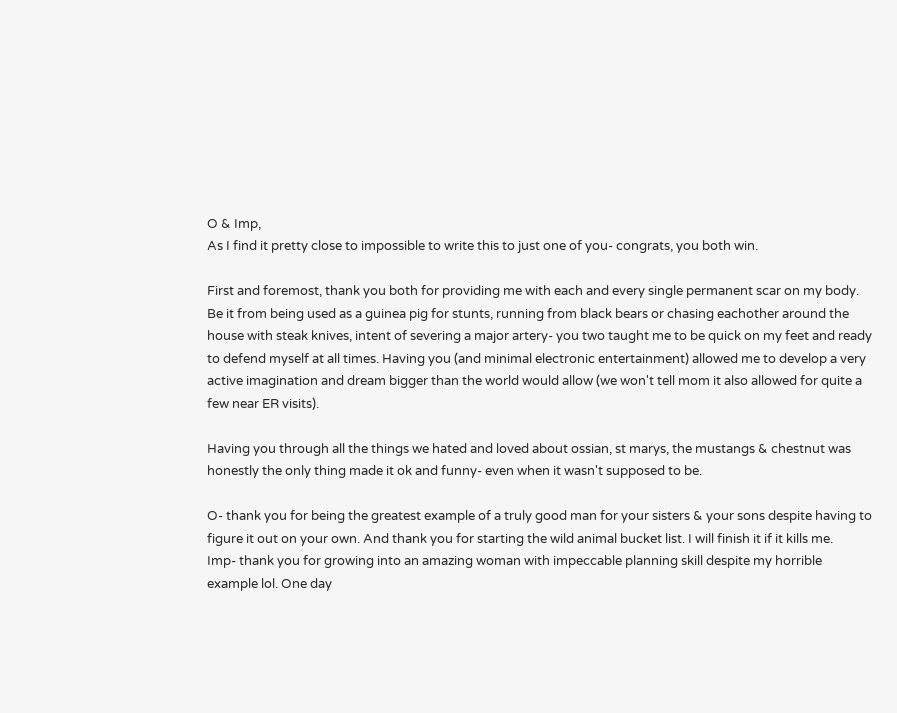O & Imp,
As I find it pretty close to impossible to write this to just one of you- congrats, you both win.

First and foremost, thank you both for providing me with each and every single permanent scar on my body. Be it from being used as a guinea pig for stunts, running from black bears or chasing eachother around the house with steak knives, intent of severing a major artery- you two taught me to be quick on my feet and ready to defend myself at all times. Having you (and minimal electronic entertainment) allowed me to develop a very active imagination and dream bigger than the world would allow (we won't tell mom it also allowed for quite a few near ER visits).

Having you through all the things we hated and loved about ossian, st marys, the mustangs & chestnut was honestly the only thing made it ok and funny- even when it wasn't supposed to be.

O- thank you for being the greatest example of a truly good man for your sisters & your sons despite having to figure it out on your own. And thank you for starting the wild animal bucket list. I will finish it if it kills me.
Imp- thank you for growing into an amazing woman with impeccable planning skill despite my horrible example lol. One day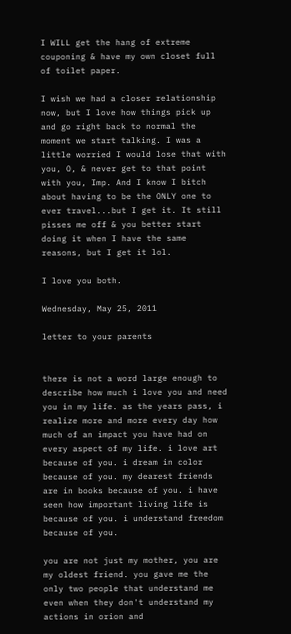I WILL get the hang of extreme couponing & have my own closet full of toilet paper.

I wish we had a closer relationship now, but I love how things pick up and go right back to normal the moment we start talking. I was a little worried I would lose that with you, O, & never get to that point with you, Imp. And I know I bitch about having to be the ONLY one to ever travel...but I get it. It still pisses me off & you better start doing it when I have the same reasons, but I get it lol.

I love you both.

Wednesday, May 25, 2011

letter to your parents


there is not a word large enough to describe how much i love you and need you in my life. as the years pass, i realize more and more every day how much of an impact you have had on every aspect of my life. i love art because of you. i dream in color because of you. my dearest friends are in books because of you. i have seen how important living life is because of you. i understand freedom because of you.

you are not just my mother, you are my oldest friend. you gave me the only two people that understand me even when they don't understand my actions in orion and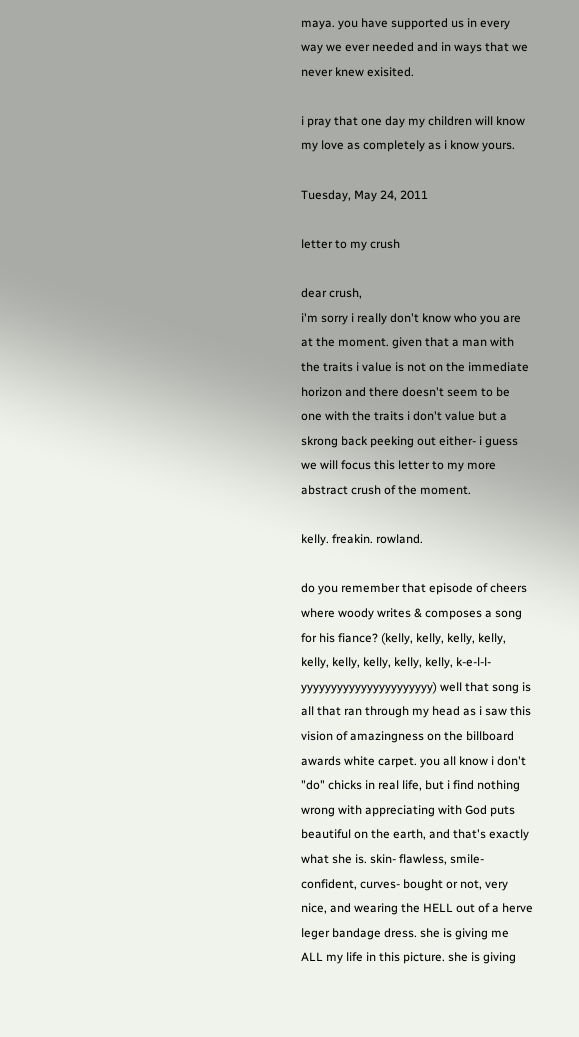maya. you have supported us in every way we ever needed and in ways that we never knew exisited.

i pray that one day my children will know my love as completely as i know yours.

Tuesday, May 24, 2011

letter to my crush

dear crush,
i'm sorry i really don't know who you are at the moment. given that a man with the traits i value is not on the immediate horizon and there doesn't seem to be one with the traits i don't value but a skrong back peeking out either- i guess we will focus this letter to my more abstract crush of the moment.

kelly. freakin. rowland.

do you remember that episode of cheers where woody writes & composes a song for his fiance? (kelly, kelly, kelly, kelly, kelly, kelly, kelly, kelly, kelly, k-e-l-l-yyyyyyyyyyyyyyyyyyyyyy) well that song is all that ran through my head as i saw this vision of amazingness on the billboard awards white carpet. you all know i don't "do" chicks in real life, but i find nothing wrong with appreciating with God puts beautiful on the earth, and that's exactly what she is. skin- flawless, smile- confident, curves- bought or not, very nice, and wearing the HELL out of a herve leger bandage dress. she is giving me ALL my life in this picture. she is giving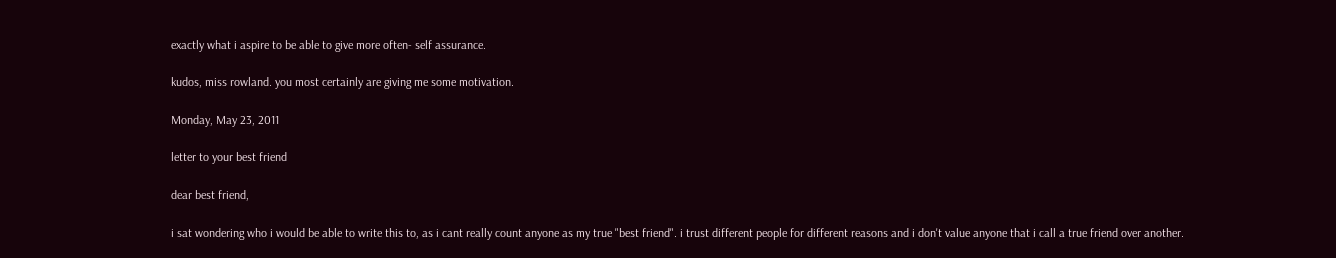exactly what i aspire to be able to give more often- self assurance.

kudos, miss rowland. you most certainly are giving me some motivation.

Monday, May 23, 2011

letter to your best friend

dear best friend,

i sat wondering who i would be able to write this to, as i cant really count anyone as my true "best friend". i trust different people for different reasons and i don't value anyone that i call a true friend over another.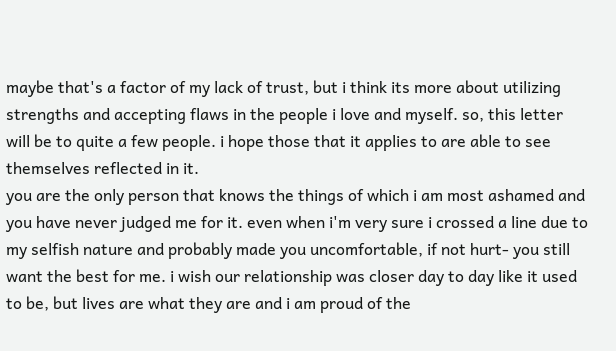maybe that's a factor of my lack of trust, but i think its more about utilizing strengths and accepting flaws in the people i love and myself. so, this letter will be to quite a few people. i hope those that it applies to are able to see themselves reflected in it.
you are the only person that knows the things of which i am most ashamed and you have never judged me for it. even when i'm very sure i crossed a line due to my selfish nature and probably made you uncomfortable, if not hurt- you still want the best for me. i wish our relationship was closer day to day like it used to be, but lives are what they are and i am proud of the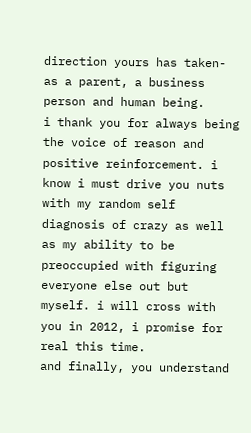direction yours has taken- as a parent, a business person and human being.
i thank you for always being the voice of reason and positive reinforcement. i know i must drive you nuts with my random self diagnosis of crazy as well as my ability to be preoccupied with figuring everyone else out but myself. i will cross with you in 2012, i promise for real this time.
and finally, you understand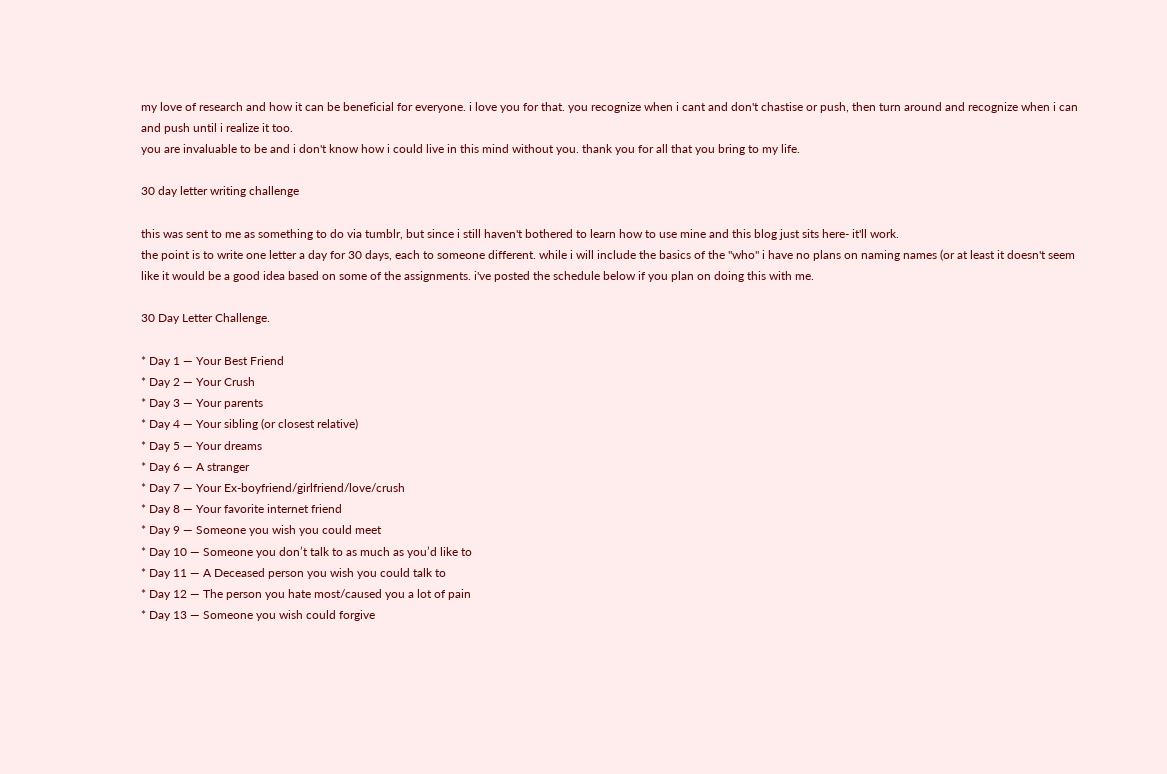my love of research and how it can be beneficial for everyone. i love you for that. you recognize when i cant and don't chastise or push, then turn around and recognize when i can and push until i realize it too.
you are invaluable to be and i don't know how i could live in this mind without you. thank you for all that you bring to my life.

30 day letter writing challenge

this was sent to me as something to do via tumblr, but since i still haven't bothered to learn how to use mine and this blog just sits here- it'll work.
the point is to write one letter a day for 30 days, each to someone different. while i will include the basics of the "who" i have no plans on naming names (or at least it doesn't seem like it would be a good idea based on some of the assignments. i've posted the schedule below if you plan on doing this with me.

30 Day Letter Challenge.

* Day 1 — Your Best Friend
* Day 2 — Your Crush
* Day 3 — Your parents
* Day 4 — Your sibling (or closest relative)
* Day 5 — Your dreams
* Day 6 — A stranger
* Day 7 — Your Ex-boyfriend/girlfriend/love/crush
* Day 8 — Your favorite internet friend
* Day 9 — Someone you wish you could meet
* Day 10 — Someone you don’t talk to as much as you’d like to
* Day 11 — A Deceased person you wish you could talk to
* Day 12 — The person you hate most/caused you a lot of pain
* Day 13 — Someone you wish could forgive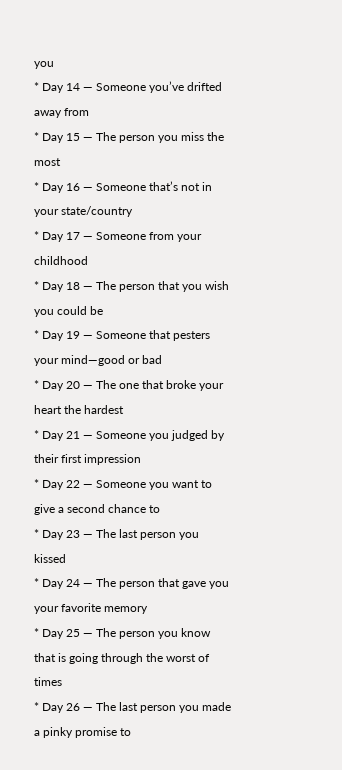you
* Day 14 — Someone you’ve drifted away from
* Day 15 — The person you miss the most
* Day 16 — Someone that’s not in your state/country
* Day 17 — Someone from your childhood
* Day 18 — The person that you wish you could be
* Day 19 — Someone that pesters your mind—good or bad
* Day 20 — The one that broke your heart the hardest
* Day 21 — Someone you judged by their first impression
* Day 22 — Someone you want to give a second chance to
* Day 23 — The last person you kissed
* Day 24 — The person that gave you your favorite memory
* Day 25 — The person you know that is going through the worst of times
* Day 26 — The last person you made a pinky promise to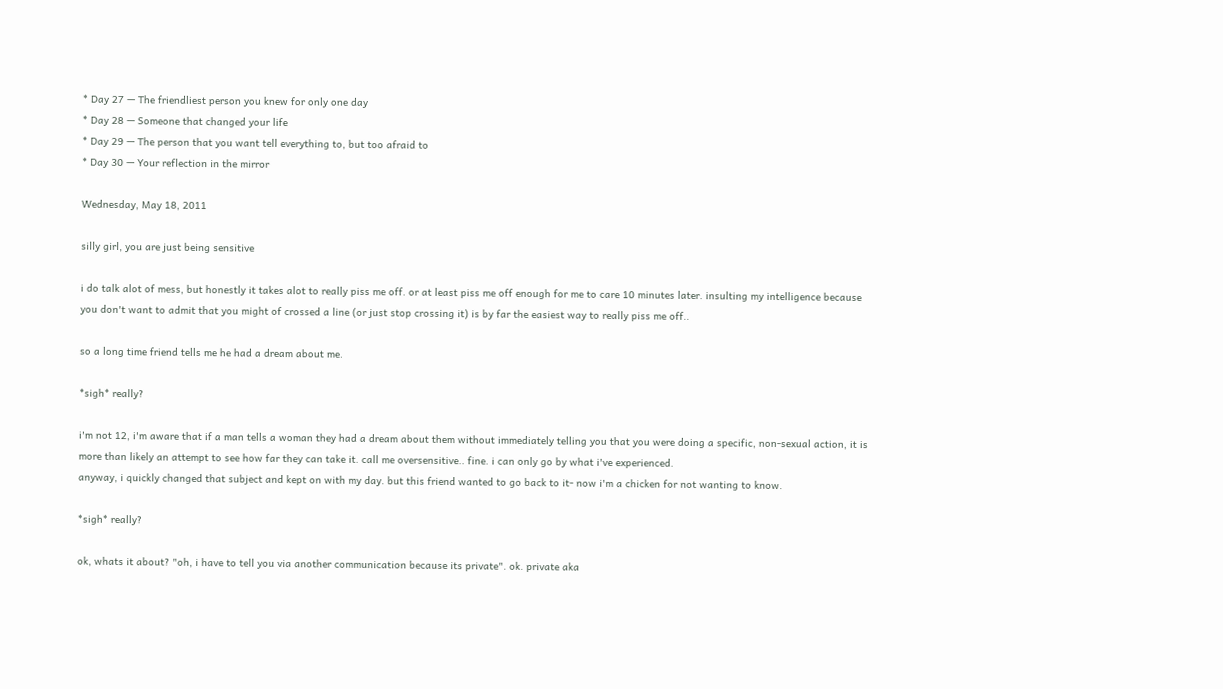* Day 27 — The friendliest person you knew for only one day
* Day 28 — Someone that changed your life
* Day 29 — The person that you want tell everything to, but too afraid to
* Day 30 — Your reflection in the mirror

Wednesday, May 18, 2011

silly girl, you are just being sensitive

i do talk alot of mess, but honestly it takes alot to really piss me off. or at least piss me off enough for me to care 10 minutes later. insulting my intelligence because you don't want to admit that you might of crossed a line (or just stop crossing it) is by far the easiest way to really piss me off..

so a long time friend tells me he had a dream about me.

*sigh* really?

i'm not 12, i'm aware that if a man tells a woman they had a dream about them without immediately telling you that you were doing a specific, non-sexual action, it is more than likely an attempt to see how far they can take it. call me oversensitive.. fine. i can only go by what i've experienced.
anyway, i quickly changed that subject and kept on with my day. but this friend wanted to go back to it- now i'm a chicken for not wanting to know.

*sigh* really?

ok, whats it about? "oh, i have to tell you via another communication because its private". ok. private aka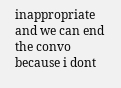inappropriate and we can end the convo because i dont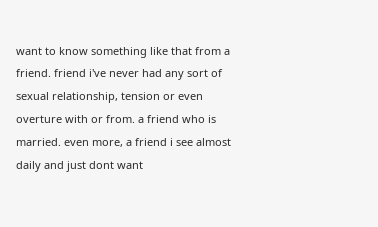want to know something like that from a friend. friend i've never had any sort of sexual relationship, tension or even overture with or from. a friend who is married. even more, a friend i see almost daily and just dont want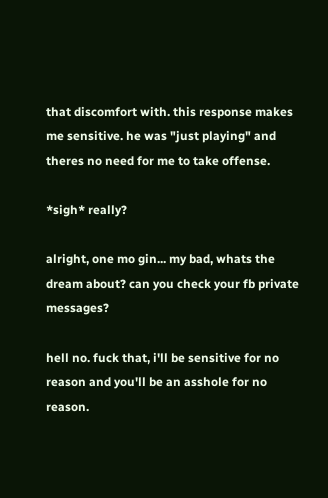that discomfort with. this response makes me sensitive. he was "just playing" and theres no need for me to take offense.

*sigh* really?

alright, one mo gin... my bad, whats the dream about? can you check your fb private messages?

hell no. fuck that, i'll be sensitive for no reason and you'll be an asshole for no reason.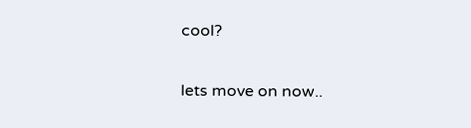cool?

lets move on now..